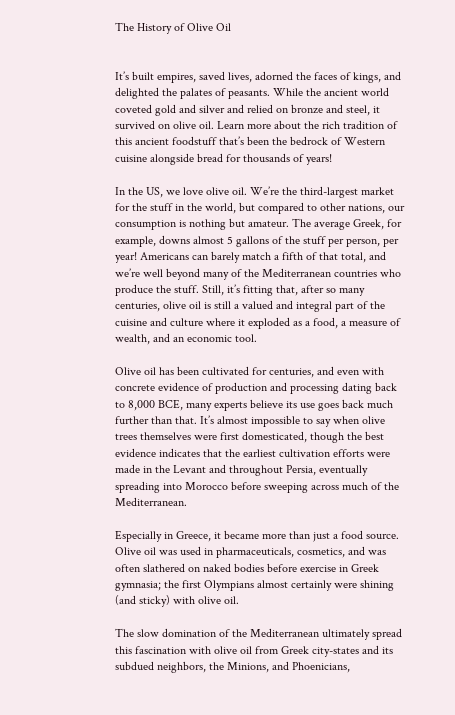The History of Olive Oil


It’s built empires, saved lives, adorned the faces of kings, and delighted the palates of peasants. While the ancient world coveted gold and silver and relied on bronze and steel, it survived on olive oil. Learn more about the rich tradition of this ancient foodstuff that’s been the bedrock of Western cuisine alongside bread for thousands of years!

In the US, we love olive oil. We’re the third-largest market for the stuff in the world, but compared to other nations, our consumption is nothing but amateur. The average Greek, for example, downs almost 5 gallons of the stuff per person, per year! Americans can barely match a fifth of that total, and we’re well beyond many of the Mediterranean countries who produce the stuff. Still, it’s fitting that, after so many centuries, olive oil is still a valued and integral part of the cuisine and culture where it exploded as a food, a measure of wealth, and an economic tool.

Olive oil has been cultivated for centuries, and even with concrete evidence of production and processing dating back to 8,000 BCE, many experts believe its use goes back much further than that. It’s almost impossible to say when olive trees themselves were first domesticated, though the best evidence indicates that the earliest cultivation efforts were made in the Levant and throughout Persia, eventually spreading into Morocco before sweeping across much of the Mediterranean.

Especially in Greece, it became more than just a food source. Olive oil was used in pharmaceuticals, cosmetics, and was often slathered on naked bodies before exercise in Greek gymnasia; the first Olympians almost certainly were shining (and sticky) with olive oil.

The slow domination of the Mediterranean ultimately spread this fascination with olive oil from Greek city-states and its subdued neighbors, the Minions, and Phoenicians,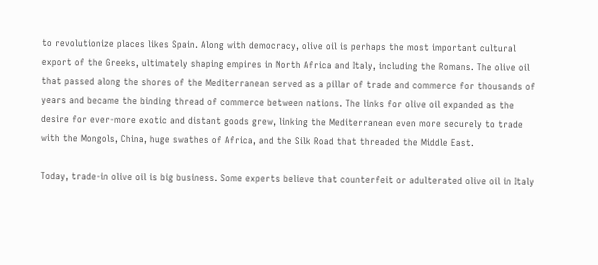to revolutionize places likes Spain. Along with democracy, olive oil is perhaps the most important cultural export of the Greeks, ultimately shaping empires in North Africa and Italy, including the Romans. The olive oil that passed along the shores of the Mediterranean served as a pillar of trade and commerce for thousands of years and became the binding thread of commerce between nations. The links for olive oil expanded as the desire for ever-more exotic and distant goods grew, linking the Mediterranean even more securely to trade with the Mongols, China, huge swathes of Africa, and the Silk Road that threaded the Middle East.

Today, trade-in olive oil is big business. Some experts believe that counterfeit or adulterated olive oil in Italy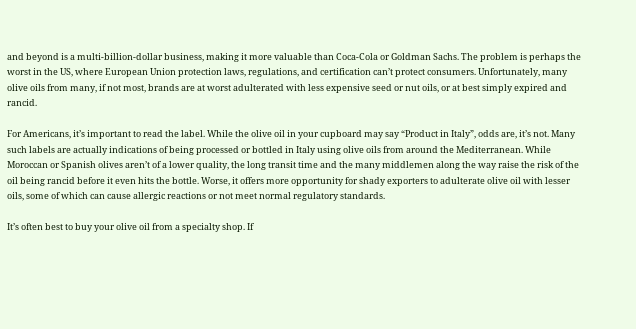and beyond is a multi-billion-dollar business, making it more valuable than Coca-Cola or Goldman Sachs. The problem is perhaps the worst in the US, where European Union protection laws, regulations, and certification can’t protect consumers. Unfortunately, many olive oils from many, if not most, brands are at worst adulterated with less expensive seed or nut oils, or at best simply expired and rancid.

For Americans, it’s important to read the label. While the olive oil in your cupboard may say “Product in Italy”, odds are, it’s not. Many such labels are actually indications of being processed or bottled in Italy using olive oils from around the Mediterranean. While Moroccan or Spanish olives aren’t of a lower quality, the long transit time and the many middlemen along the way raise the risk of the oil being rancid before it even hits the bottle. Worse, it offers more opportunity for shady exporters to adulterate olive oil with lesser oils, some of which can cause allergic reactions or not meet normal regulatory standards.

It’s often best to buy your olive oil from a specialty shop. If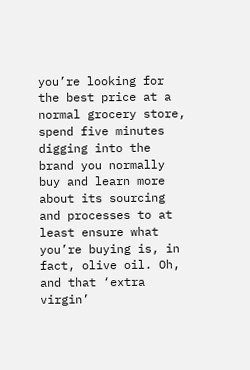you’re looking for the best price at a normal grocery store, spend five minutes digging into the brand you normally buy and learn more about its sourcing and processes to at least ensure what you’re buying is, in fact, olive oil. Oh, and that ‘extra virgin’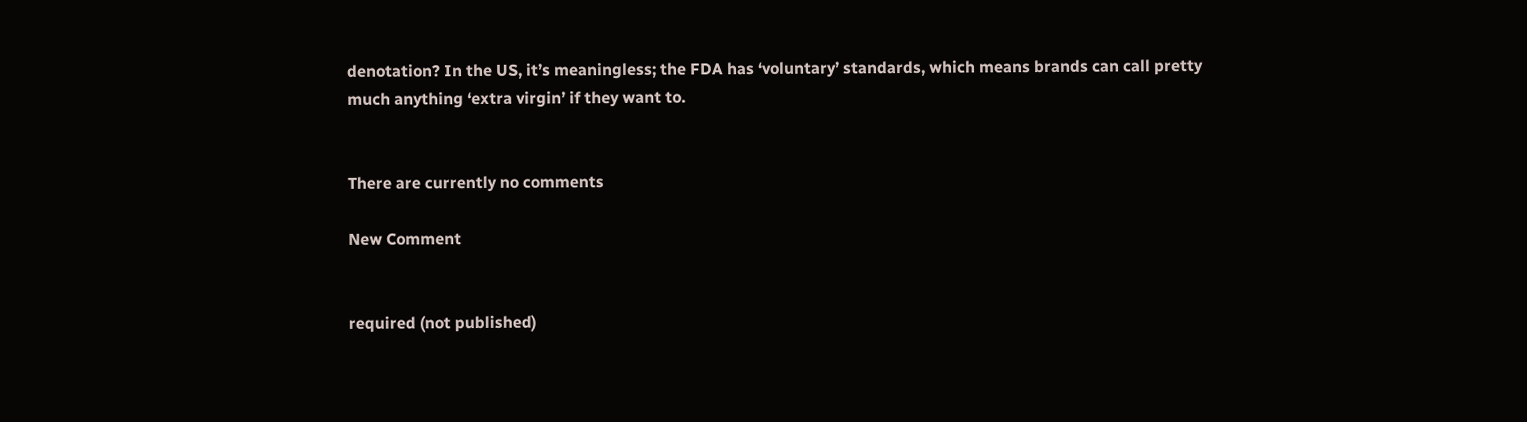denotation? In the US, it’s meaningless; the FDA has ‘voluntary’ standards, which means brands can call pretty much anything ‘extra virgin’ if they want to.


There are currently no comments

New Comment


required (not published)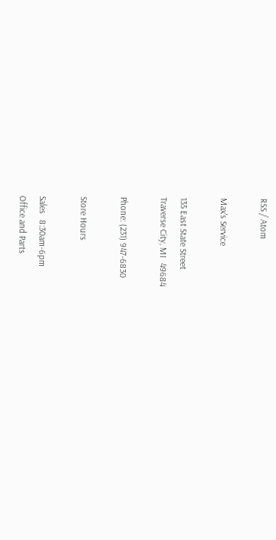RSS / Atom

Max's Service

135 East State Street
Traverse City, MI   49684

Phone: (231) 947-6830

Store Hours

Sales   8:30am-6pm
Office and Parts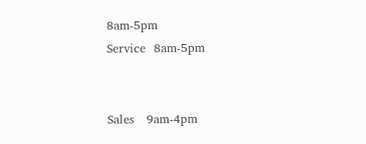8am-5pm
Service  8am-5pm


Sales   9am-4pm